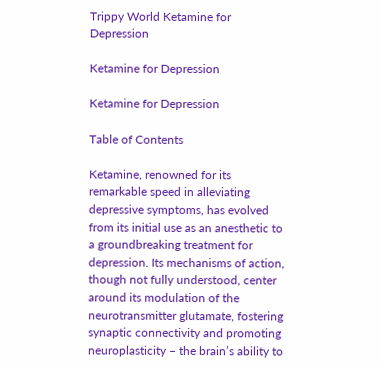Trippy World Ketamine for Depression

Ketamine for Depression

Ketamine for Depression

Table of Contents

Ketamine, renowned for its remarkable speed in alleviating depressive symptoms, has evolved from its initial use as an anesthetic to a groundbreaking treatment for depression. Its mechanisms of action, though not fully understood, center around its modulation of the neurotransmitter glutamate, fostering synaptic connectivity and promoting neuroplasticity – the brain’s ability to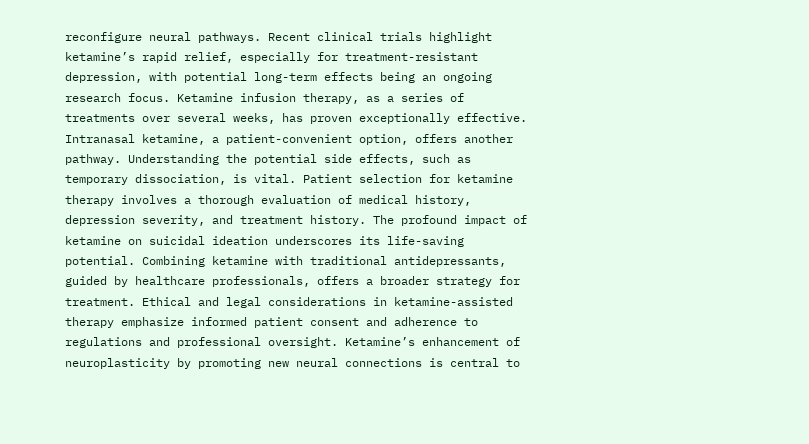reconfigure neural pathways. Recent clinical trials highlight ketamine’s rapid relief, especially for treatment-resistant depression, with potential long-term effects being an ongoing research focus. Ketamine infusion therapy, as a series of treatments over several weeks, has proven exceptionally effective. Intranasal ketamine, a patient-convenient option, offers another pathway. Understanding the potential side effects, such as temporary dissociation, is vital. Patient selection for ketamine therapy involves a thorough evaluation of medical history, depression severity, and treatment history. The profound impact of ketamine on suicidal ideation underscores its life-saving potential. Combining ketamine with traditional antidepressants, guided by healthcare professionals, offers a broader strategy for treatment. Ethical and legal considerations in ketamine-assisted therapy emphasize informed patient consent and adherence to regulations and professional oversight. Ketamine’s enhancement of neuroplasticity by promoting new neural connections is central to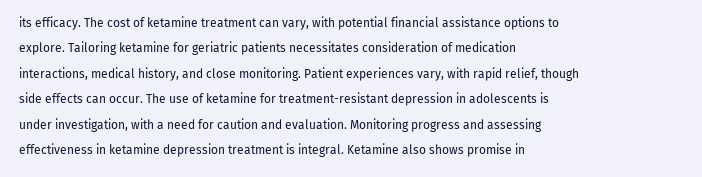its efficacy. The cost of ketamine treatment can vary, with potential financial assistance options to explore. Tailoring ketamine for geriatric patients necessitates consideration of medication interactions, medical history, and close monitoring. Patient experiences vary, with rapid relief, though side effects can occur. The use of ketamine for treatment-resistant depression in adolescents is under investigation, with a need for caution and evaluation. Monitoring progress and assessing effectiveness in ketamine depression treatment is integral. Ketamine also shows promise in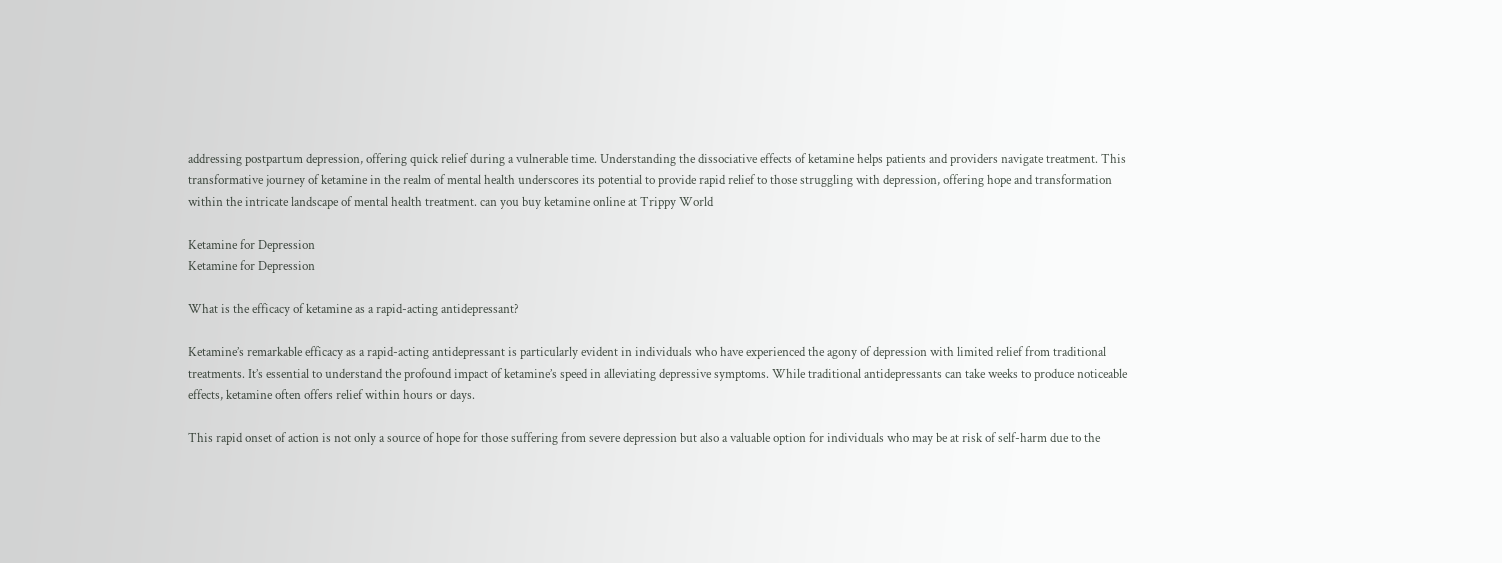addressing postpartum depression, offering quick relief during a vulnerable time. Understanding the dissociative effects of ketamine helps patients and providers navigate treatment. This transformative journey of ketamine in the realm of mental health underscores its potential to provide rapid relief to those struggling with depression, offering hope and transformation within the intricate landscape of mental health treatment. can you buy ketamine online at Trippy World

Ketamine for Depression
Ketamine for Depression

What is the efficacy of ketamine as a rapid-acting antidepressant?

Ketamine’s remarkable efficacy as a rapid-acting antidepressant is particularly evident in individuals who have experienced the agony of depression with limited relief from traditional treatments. It’s essential to understand the profound impact of ketamine’s speed in alleviating depressive symptoms. While traditional antidepressants can take weeks to produce noticeable effects, ketamine often offers relief within hours or days.

This rapid onset of action is not only a source of hope for those suffering from severe depression but also a valuable option for individuals who may be at risk of self-harm due to the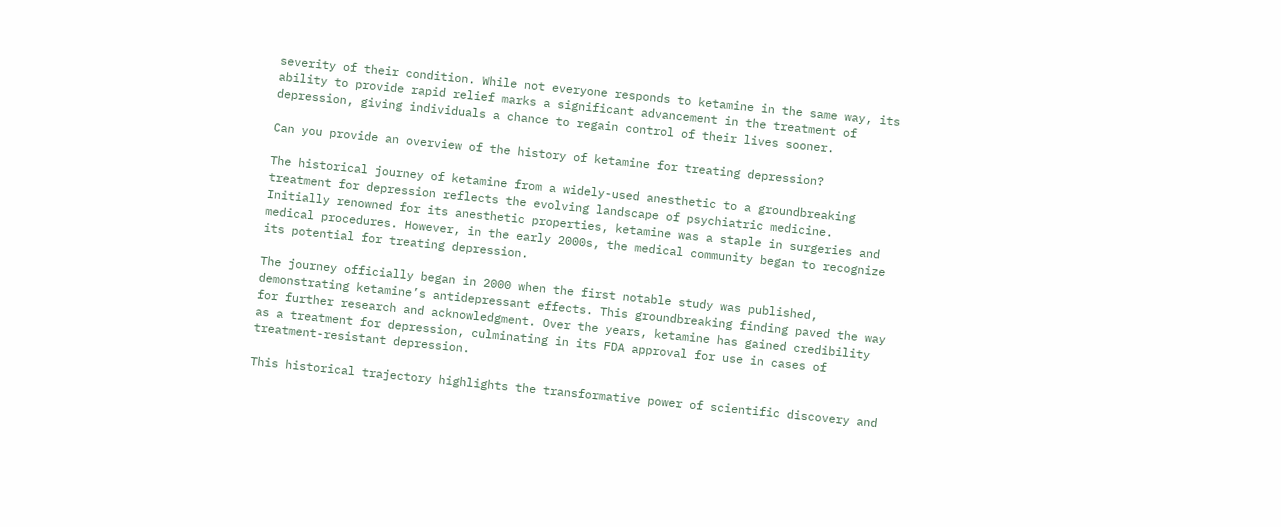severity of their condition. While not everyone responds to ketamine in the same way, its ability to provide rapid relief marks a significant advancement in the treatment of depression, giving individuals a chance to regain control of their lives sooner.

Can you provide an overview of the history of ketamine for treating depression?

The historical journey of ketamine from a widely-used anesthetic to a groundbreaking treatment for depression reflects the evolving landscape of psychiatric medicine. Initially renowned for its anesthetic properties, ketamine was a staple in surgeries and medical procedures. However, in the early 2000s, the medical community began to recognize its potential for treating depression.

The journey officially began in 2000 when the first notable study was published, demonstrating ketamine’s antidepressant effects. This groundbreaking finding paved the way for further research and acknowledgment. Over the years, ketamine has gained credibility as a treatment for depression, culminating in its FDA approval for use in cases of treatment-resistant depression.

This historical trajectory highlights the transformative power of scientific discovery and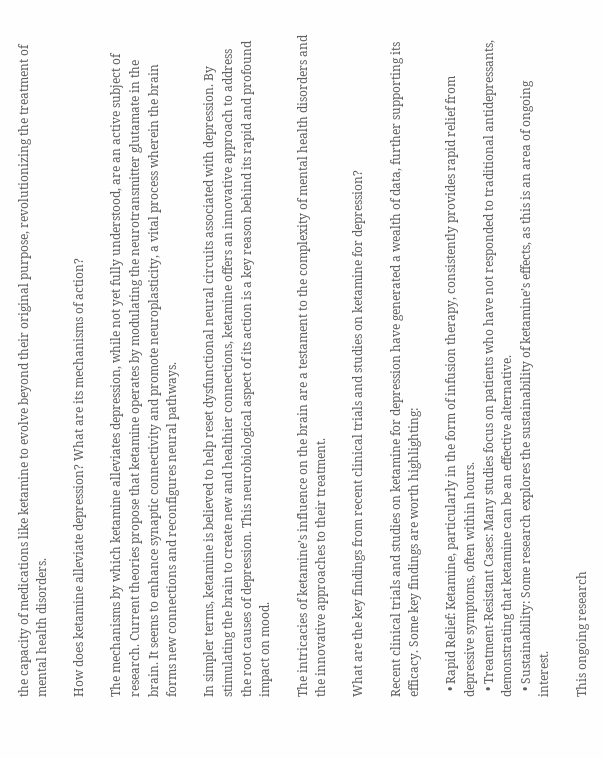the capacity of medications like ketamine to evolve beyond their original purpose, revolutionizing the treatment of mental health disorders.

How does ketamine alleviate depression? What are its mechanisms of action?

The mechanisms by which ketamine alleviates depression, while not yet fully understood, are an active subject of research. Current theories propose that ketamine operates by modulating the neurotransmitter glutamate in the brain. It seems to enhance synaptic connectivity and promote neuroplasticity, a vital process wherein the brain forms new connections and reconfigures neural pathways.

In simpler terms, ketamine is believed to help reset dysfunctional neural circuits associated with depression. By stimulating the brain to create new and healthier connections, ketamine offers an innovative approach to address the root causes of depression. This neurobiological aspect of its action is a key reason behind its rapid and profound impact on mood.

The intricacies of ketamine’s influence on the brain are a testament to the complexity of mental health disorders and the innovative approaches to their treatment.

What are the key findings from recent clinical trials and studies on ketamine for depression?

Recent clinical trials and studies on ketamine for depression have generated a wealth of data, further supporting its efficacy. Some key findings are worth highlighting:

  • Rapid Relief: Ketamine, particularly in the form of infusion therapy, consistently provides rapid relief from depressive symptoms, often within hours.
  • Treatment-Resistant Cases: Many studies focus on patients who have not responded to traditional antidepressants, demonstrating that ketamine can be an effective alternative.
  • Sustainability: Some research explores the sustainability of ketamine’s effects, as this is an area of ongoing interest.

This ongoing research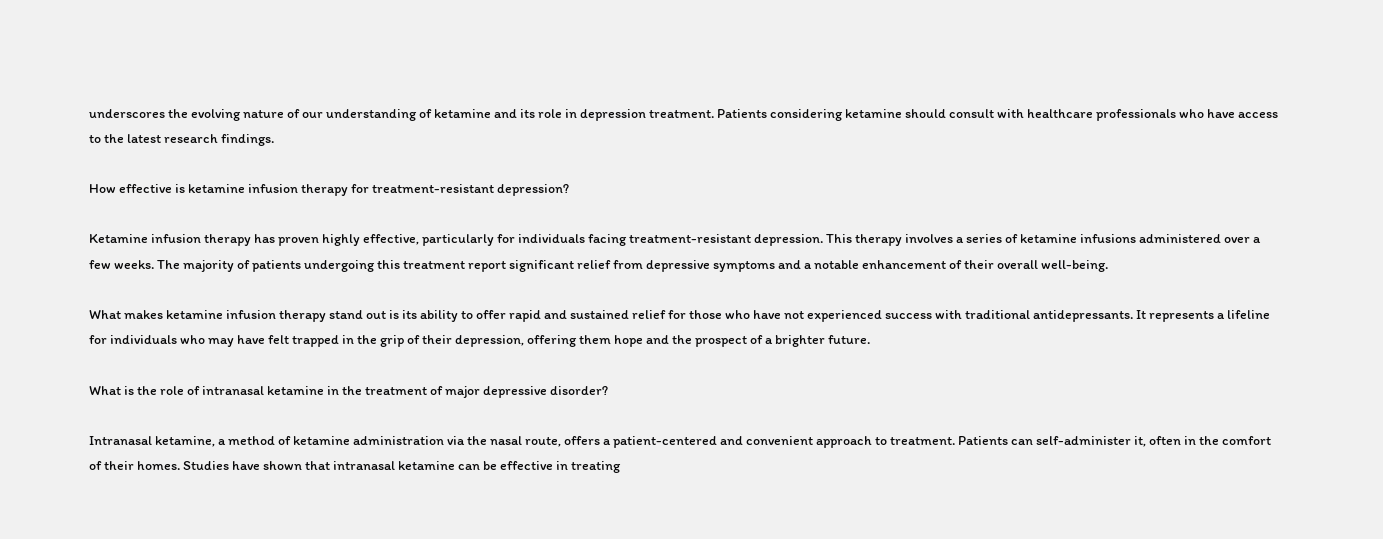underscores the evolving nature of our understanding of ketamine and its role in depression treatment. Patients considering ketamine should consult with healthcare professionals who have access to the latest research findings.

How effective is ketamine infusion therapy for treatment-resistant depression?

Ketamine infusion therapy has proven highly effective, particularly for individuals facing treatment-resistant depression. This therapy involves a series of ketamine infusions administered over a few weeks. The majority of patients undergoing this treatment report significant relief from depressive symptoms and a notable enhancement of their overall well-being.

What makes ketamine infusion therapy stand out is its ability to offer rapid and sustained relief for those who have not experienced success with traditional antidepressants. It represents a lifeline for individuals who may have felt trapped in the grip of their depression, offering them hope and the prospect of a brighter future.

What is the role of intranasal ketamine in the treatment of major depressive disorder?

Intranasal ketamine, a method of ketamine administration via the nasal route, offers a patient-centered and convenient approach to treatment. Patients can self-administer it, often in the comfort of their homes. Studies have shown that intranasal ketamine can be effective in treating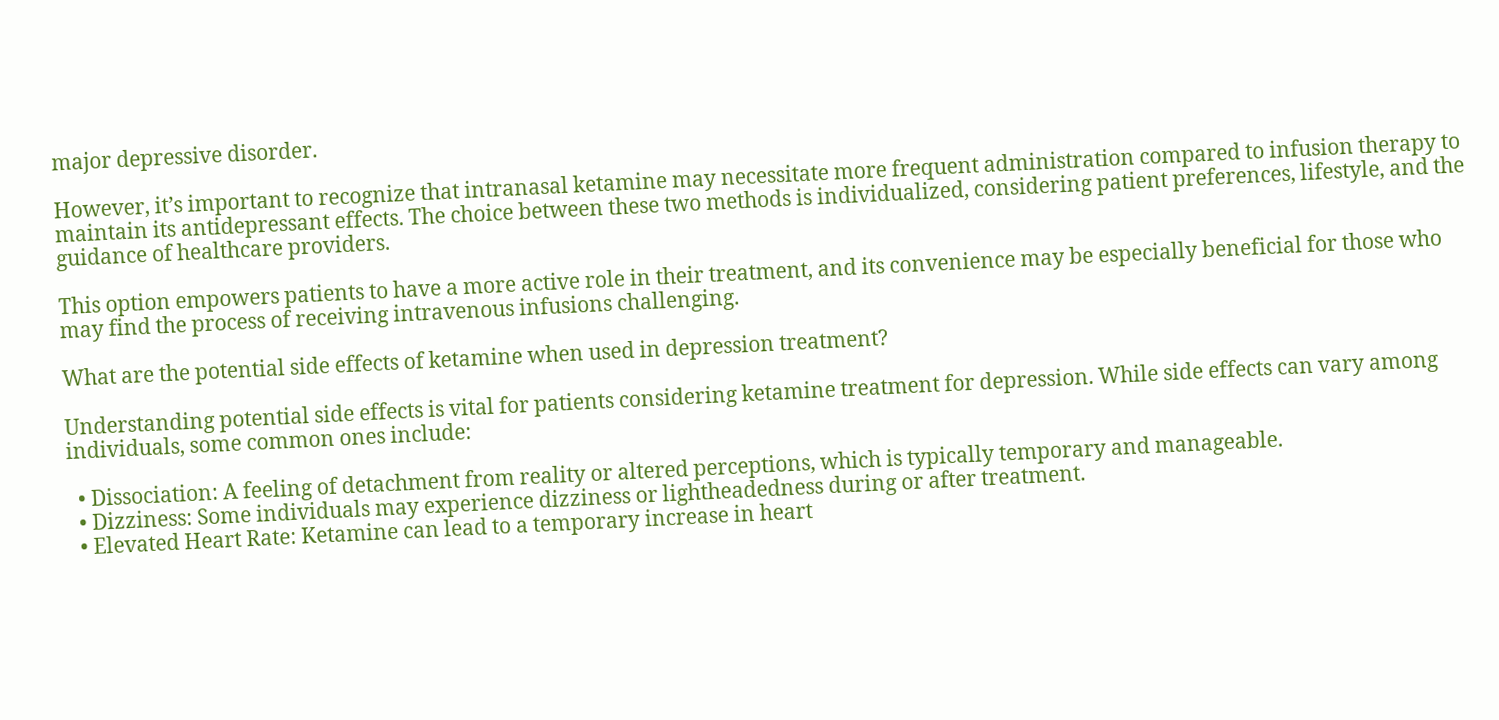major depressive disorder.

However, it’s important to recognize that intranasal ketamine may necessitate more frequent administration compared to infusion therapy to maintain its antidepressant effects. The choice between these two methods is individualized, considering patient preferences, lifestyle, and the guidance of healthcare providers.

This option empowers patients to have a more active role in their treatment, and its convenience may be especially beneficial for those who may find the process of receiving intravenous infusions challenging.

What are the potential side effects of ketamine when used in depression treatment?

Understanding potential side effects is vital for patients considering ketamine treatment for depression. While side effects can vary among individuals, some common ones include:

  • Dissociation: A feeling of detachment from reality or altered perceptions, which is typically temporary and manageable.
  • Dizziness: Some individuals may experience dizziness or lightheadedness during or after treatment.
  • Elevated Heart Rate: Ketamine can lead to a temporary increase in heart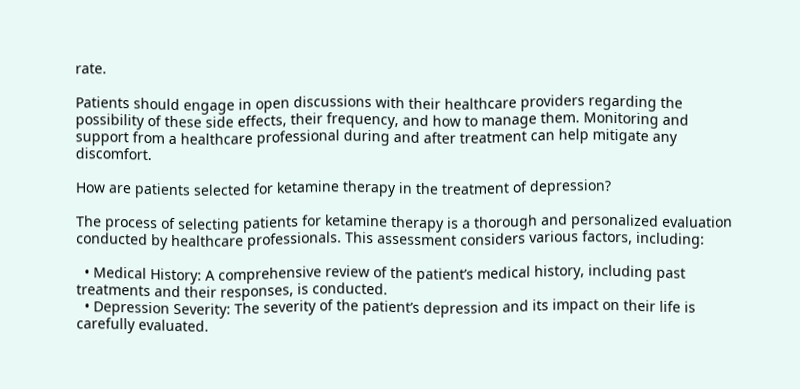rate.

Patients should engage in open discussions with their healthcare providers regarding the possibility of these side effects, their frequency, and how to manage them. Monitoring and support from a healthcare professional during and after treatment can help mitigate any discomfort.

How are patients selected for ketamine therapy in the treatment of depression?

The process of selecting patients for ketamine therapy is a thorough and personalized evaluation conducted by healthcare professionals. This assessment considers various factors, including:

  • Medical History: A comprehensive review of the patient’s medical history, including past treatments and their responses, is conducted.
  • Depression Severity: The severity of the patient’s depression and its impact on their life is carefully evaluated.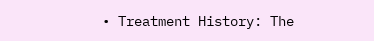• Treatment History: The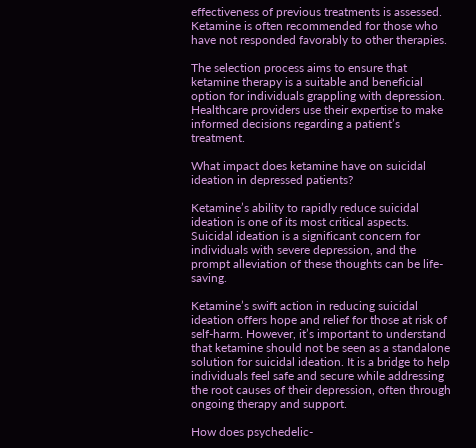effectiveness of previous treatments is assessed. Ketamine is often recommended for those who have not responded favorably to other therapies.

The selection process aims to ensure that ketamine therapy is a suitable and beneficial option for individuals grappling with depression. Healthcare providers use their expertise to make informed decisions regarding a patient’s treatment.

What impact does ketamine have on suicidal ideation in depressed patients?

Ketamine’s ability to rapidly reduce suicidal ideation is one of its most critical aspects. Suicidal ideation is a significant concern for individuals with severe depression, and the prompt alleviation of these thoughts can be life-saving.

Ketamine’s swift action in reducing suicidal ideation offers hope and relief for those at risk of self-harm. However, it’s important to understand that ketamine should not be seen as a standalone solution for suicidal ideation. It is a bridge to help individuals feel safe and secure while addressing the root causes of their depression, often through ongoing therapy and support.

How does psychedelic-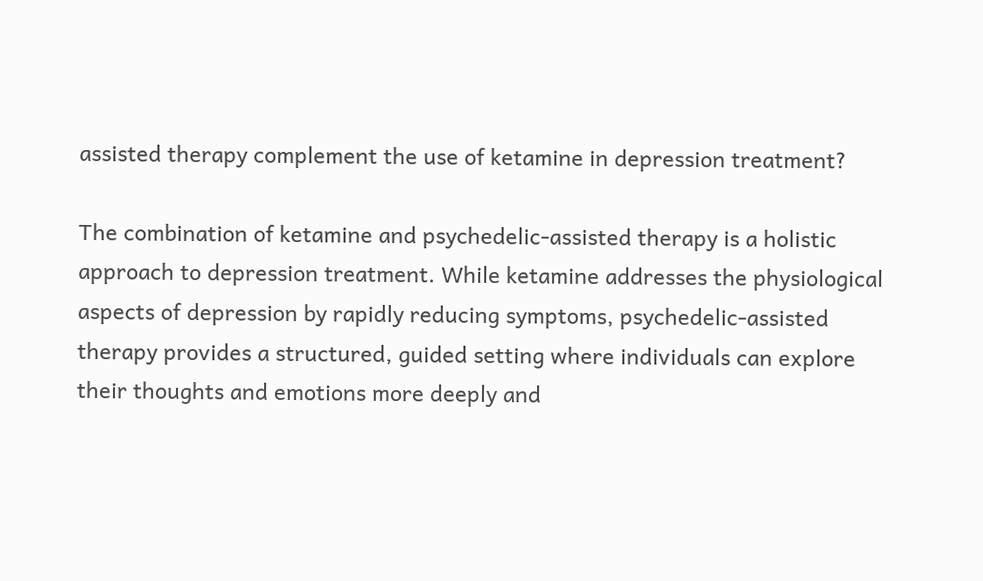assisted therapy complement the use of ketamine in depression treatment?

The combination of ketamine and psychedelic-assisted therapy is a holistic approach to depression treatment. While ketamine addresses the physiological aspects of depression by rapidly reducing symptoms, psychedelic-assisted therapy provides a structured, guided setting where individuals can explore their thoughts and emotions more deeply and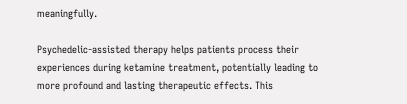meaningfully.

Psychedelic-assisted therapy helps patients process their experiences during ketamine treatment, potentially leading to more profound and lasting therapeutic effects. This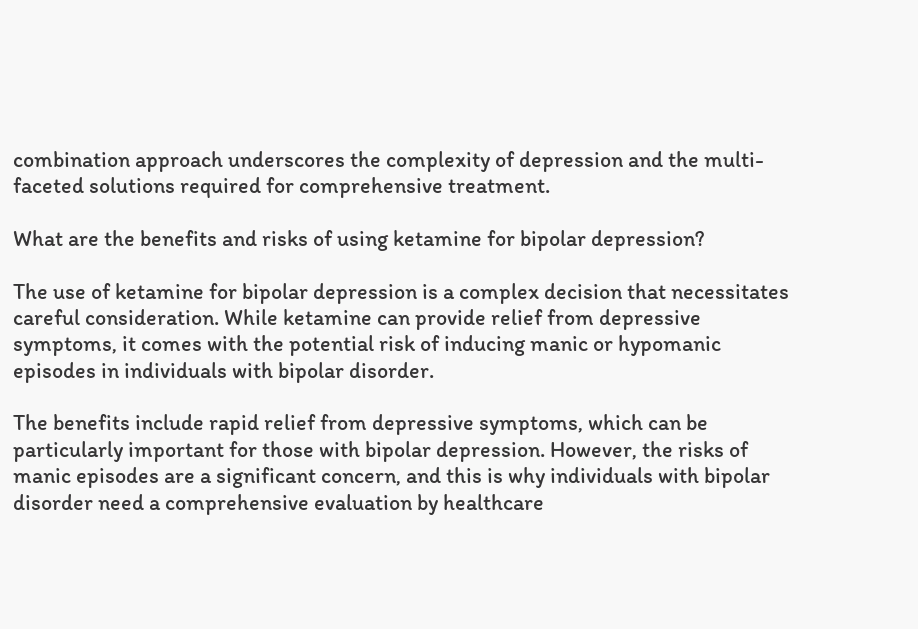combination approach underscores the complexity of depression and the multi-faceted solutions required for comprehensive treatment.

What are the benefits and risks of using ketamine for bipolar depression?

The use of ketamine for bipolar depression is a complex decision that necessitates careful consideration. While ketamine can provide relief from depressive symptoms, it comes with the potential risk of inducing manic or hypomanic episodes in individuals with bipolar disorder.

The benefits include rapid relief from depressive symptoms, which can be particularly important for those with bipolar depression. However, the risks of manic episodes are a significant concern, and this is why individuals with bipolar disorder need a comprehensive evaluation by healthcare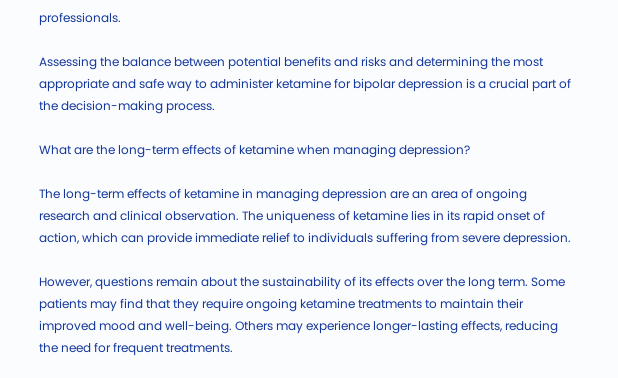professionals.

Assessing the balance between potential benefits and risks and determining the most appropriate and safe way to administer ketamine for bipolar depression is a crucial part of the decision-making process.

What are the long-term effects of ketamine when managing depression?

The long-term effects of ketamine in managing depression are an area of ongoing research and clinical observation. The uniqueness of ketamine lies in its rapid onset of action, which can provide immediate relief to individuals suffering from severe depression.

However, questions remain about the sustainability of its effects over the long term. Some patients may find that they require ongoing ketamine treatments to maintain their improved mood and well-being. Others may experience longer-lasting effects, reducing the need for frequent treatments.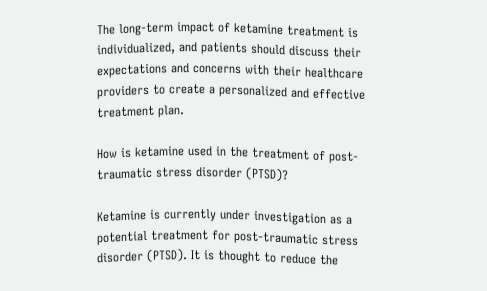The long-term impact of ketamine treatment is individualized, and patients should discuss their expectations and concerns with their healthcare providers to create a personalized and effective treatment plan.

How is ketamine used in the treatment of post-traumatic stress disorder (PTSD)?

Ketamine is currently under investigation as a potential treatment for post-traumatic stress disorder (PTSD). It is thought to reduce the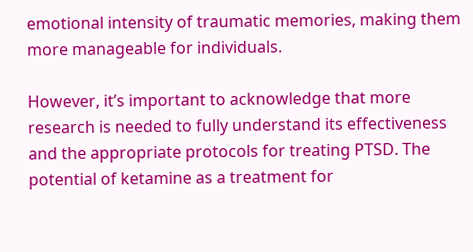emotional intensity of traumatic memories, making them more manageable for individuals.

However, it’s important to acknowledge that more research is needed to fully understand its effectiveness and the appropriate protocols for treating PTSD. The potential of ketamine as a treatment for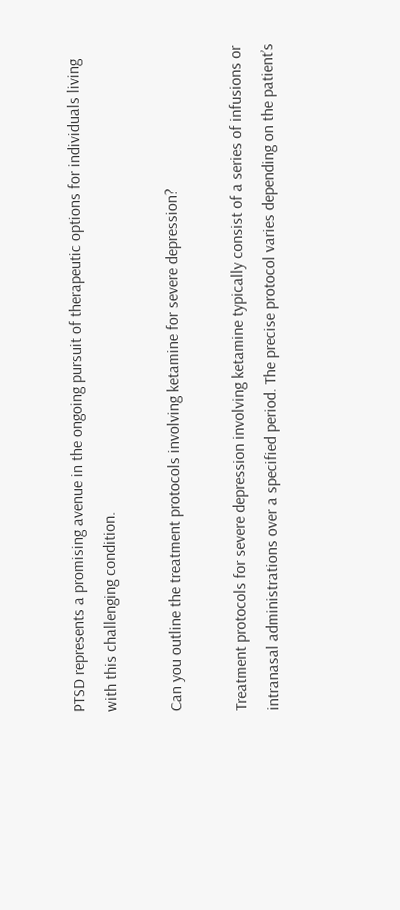PTSD represents a promising avenue in the ongoing pursuit of therapeutic options for individuals living with this challenging condition.

Can you outline the treatment protocols involving ketamine for severe depression?

Treatment protocols for severe depression involving ketamine typically consist of a series of infusions or intranasal administrations over a specified period. The precise protocol varies depending on the patient’s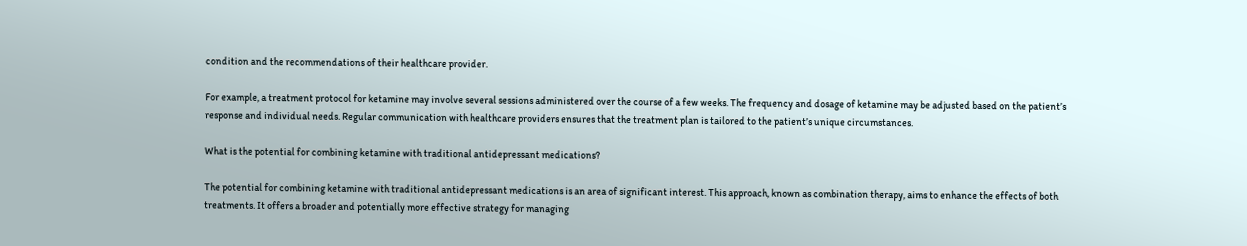condition and the recommendations of their healthcare provider.

For example, a treatment protocol for ketamine may involve several sessions administered over the course of a few weeks. The frequency and dosage of ketamine may be adjusted based on the patient’s response and individual needs. Regular communication with healthcare providers ensures that the treatment plan is tailored to the patient’s unique circumstances.

What is the potential for combining ketamine with traditional antidepressant medications?

The potential for combining ketamine with traditional antidepressant medications is an area of significant interest. This approach, known as combination therapy, aims to enhance the effects of both treatments. It offers a broader and potentially more effective strategy for managing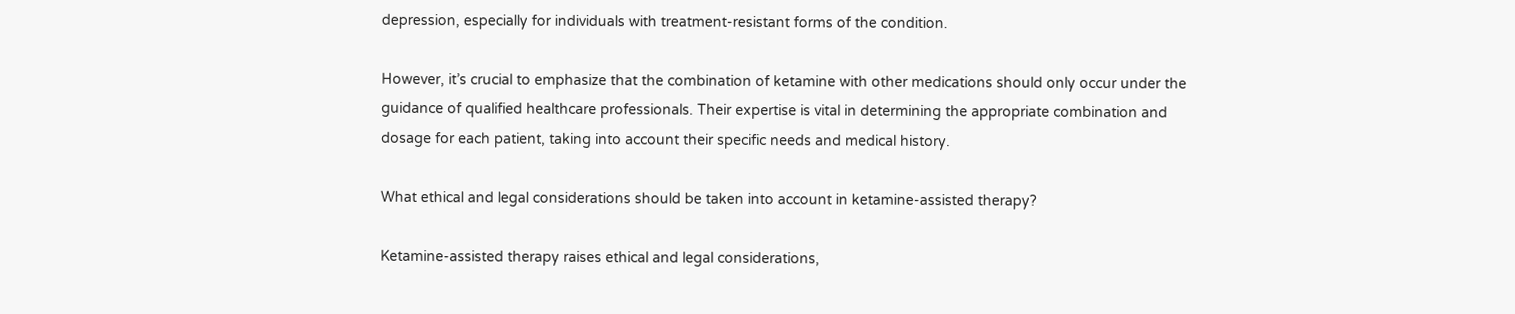depression, especially for individuals with treatment-resistant forms of the condition.

However, it’s crucial to emphasize that the combination of ketamine with other medications should only occur under the guidance of qualified healthcare professionals. Their expertise is vital in determining the appropriate combination and dosage for each patient, taking into account their specific needs and medical history.

What ethical and legal considerations should be taken into account in ketamine-assisted therapy?

Ketamine-assisted therapy raises ethical and legal considerations,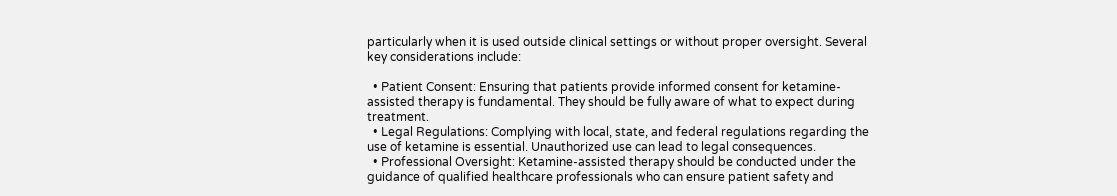particularly when it is used outside clinical settings or without proper oversight. Several key considerations include:

  • Patient Consent: Ensuring that patients provide informed consent for ketamine-assisted therapy is fundamental. They should be fully aware of what to expect during treatment.
  • Legal Regulations: Complying with local, state, and federal regulations regarding the use of ketamine is essential. Unauthorized use can lead to legal consequences.
  • Professional Oversight: Ketamine-assisted therapy should be conducted under the guidance of qualified healthcare professionals who can ensure patient safety and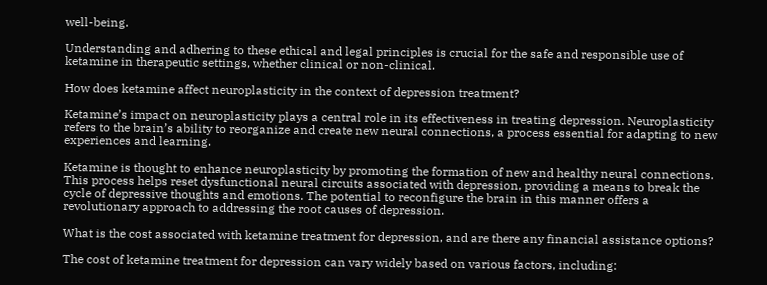well-being.

Understanding and adhering to these ethical and legal principles is crucial for the safe and responsible use of ketamine in therapeutic settings, whether clinical or non-clinical.

How does ketamine affect neuroplasticity in the context of depression treatment?

Ketamine’s impact on neuroplasticity plays a central role in its effectiveness in treating depression. Neuroplasticity refers to the brain’s ability to reorganize and create new neural connections, a process essential for adapting to new experiences and learning.

Ketamine is thought to enhance neuroplasticity by promoting the formation of new and healthy neural connections. This process helps reset dysfunctional neural circuits associated with depression, providing a means to break the cycle of depressive thoughts and emotions. The potential to reconfigure the brain in this manner offers a revolutionary approach to addressing the root causes of depression.

What is the cost associated with ketamine treatment for depression, and are there any financial assistance options?

The cost of ketamine treatment for depression can vary widely based on various factors, including: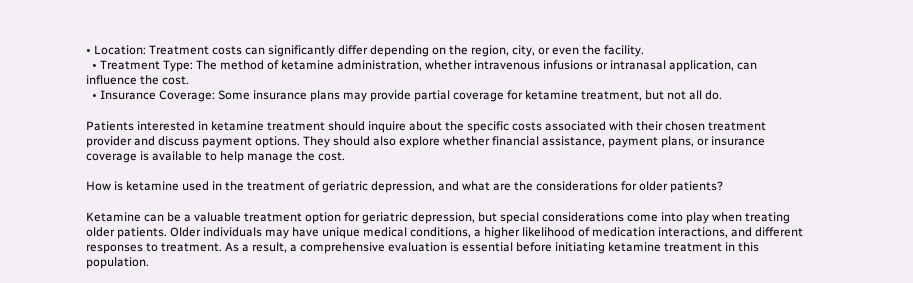• Location: Treatment costs can significantly differ depending on the region, city, or even the facility.
  • Treatment Type: The method of ketamine administration, whether intravenous infusions or intranasal application, can influence the cost.
  • Insurance Coverage: Some insurance plans may provide partial coverage for ketamine treatment, but not all do.

Patients interested in ketamine treatment should inquire about the specific costs associated with their chosen treatment provider and discuss payment options. They should also explore whether financial assistance, payment plans, or insurance coverage is available to help manage the cost.

How is ketamine used in the treatment of geriatric depression, and what are the considerations for older patients?

Ketamine can be a valuable treatment option for geriatric depression, but special considerations come into play when treating older patients. Older individuals may have unique medical conditions, a higher likelihood of medication interactions, and different responses to treatment. As a result, a comprehensive evaluation is essential before initiating ketamine treatment in this population.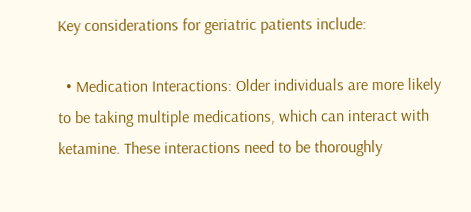Key considerations for geriatric patients include:

  • Medication Interactions: Older individuals are more likely to be taking multiple medications, which can interact with ketamine. These interactions need to be thoroughly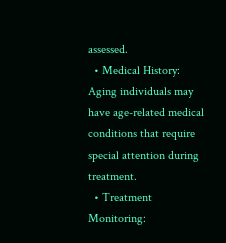assessed.
  • Medical History: Aging individuals may have age-related medical conditions that require special attention during treatment.
  • Treatment Monitoring: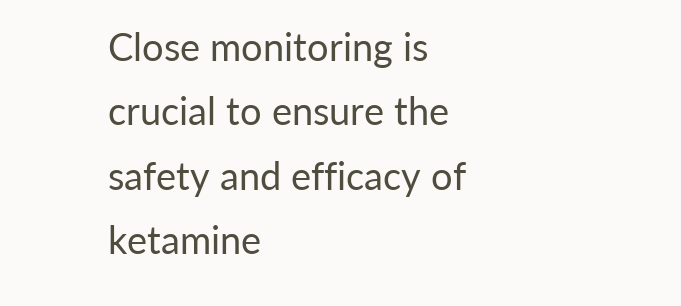Close monitoring is crucial to ensure the safety and efficacy of ketamine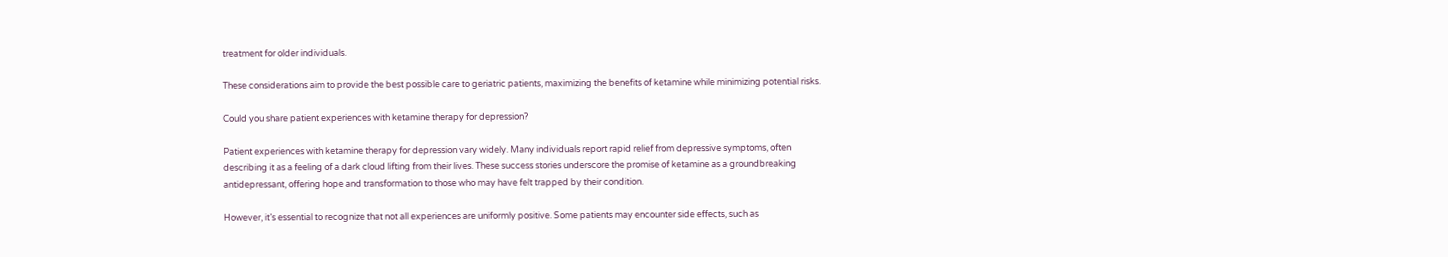treatment for older individuals.

These considerations aim to provide the best possible care to geriatric patients, maximizing the benefits of ketamine while minimizing potential risks.

Could you share patient experiences with ketamine therapy for depression?

Patient experiences with ketamine therapy for depression vary widely. Many individuals report rapid relief from depressive symptoms, often describing it as a feeling of a dark cloud lifting from their lives. These success stories underscore the promise of ketamine as a groundbreaking antidepressant, offering hope and transformation to those who may have felt trapped by their condition.

However, it’s essential to recognize that not all experiences are uniformly positive. Some patients may encounter side effects, such as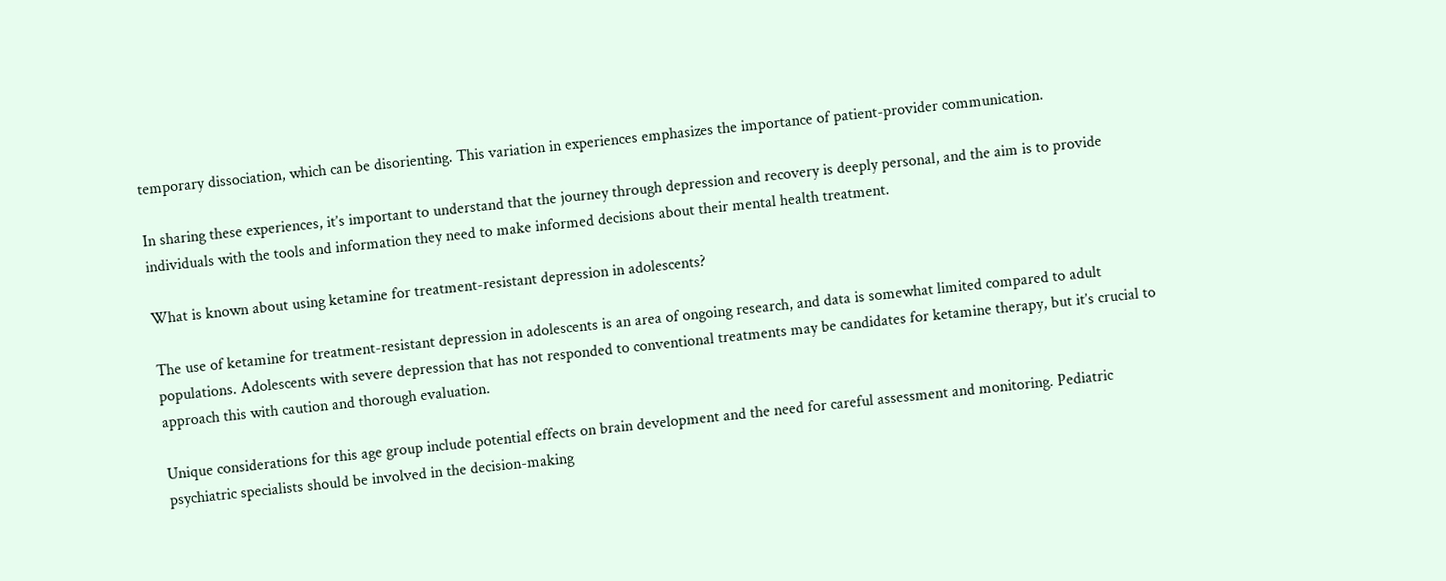temporary dissociation, which can be disorienting. This variation in experiences emphasizes the importance of patient-provider communication.

In sharing these experiences, it’s important to understand that the journey through depression and recovery is deeply personal, and the aim is to provide individuals with the tools and information they need to make informed decisions about their mental health treatment.

What is known about using ketamine for treatment-resistant depression in adolescents?

The use of ketamine for treatment-resistant depression in adolescents is an area of ongoing research, and data is somewhat limited compared to adult populations. Adolescents with severe depression that has not responded to conventional treatments may be candidates for ketamine therapy, but it’s crucial to approach this with caution and thorough evaluation.

Unique considerations for this age group include potential effects on brain development and the need for careful assessment and monitoring. Pediatric psychiatric specialists should be involved in the decision-making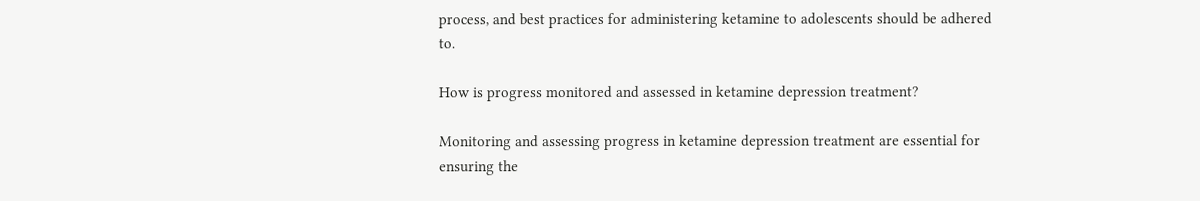process, and best practices for administering ketamine to adolescents should be adhered to.

How is progress monitored and assessed in ketamine depression treatment?

Monitoring and assessing progress in ketamine depression treatment are essential for ensuring the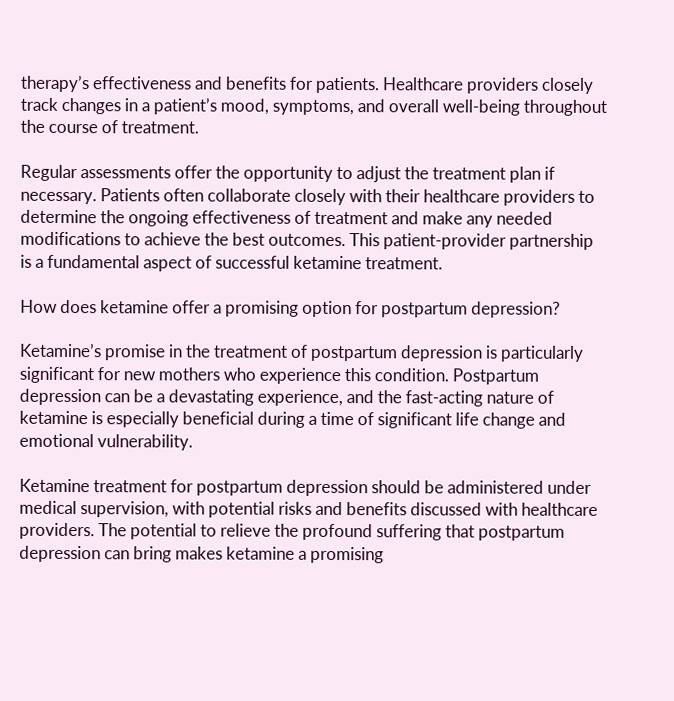therapy’s effectiveness and benefits for patients. Healthcare providers closely track changes in a patient’s mood, symptoms, and overall well-being throughout the course of treatment.

Regular assessments offer the opportunity to adjust the treatment plan if necessary. Patients often collaborate closely with their healthcare providers to determine the ongoing effectiveness of treatment and make any needed modifications to achieve the best outcomes. This patient-provider partnership is a fundamental aspect of successful ketamine treatment.

How does ketamine offer a promising option for postpartum depression?

Ketamine’s promise in the treatment of postpartum depression is particularly significant for new mothers who experience this condition. Postpartum depression can be a devastating experience, and the fast-acting nature of ketamine is especially beneficial during a time of significant life change and emotional vulnerability.

Ketamine treatment for postpartum depression should be administered under medical supervision, with potential risks and benefits discussed with healthcare providers. The potential to relieve the profound suffering that postpartum depression can bring makes ketamine a promising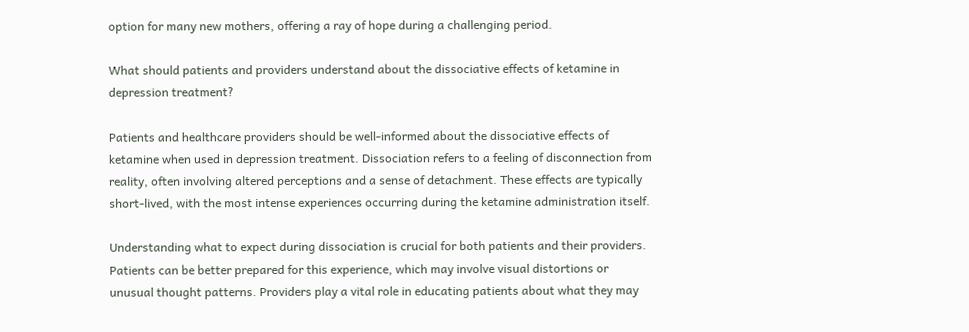option for many new mothers, offering a ray of hope during a challenging period.

What should patients and providers understand about the dissociative effects of ketamine in depression treatment?

Patients and healthcare providers should be well-informed about the dissociative effects of ketamine when used in depression treatment. Dissociation refers to a feeling of disconnection from reality, often involving altered perceptions and a sense of detachment. These effects are typically short-lived, with the most intense experiences occurring during the ketamine administration itself.

Understanding what to expect during dissociation is crucial for both patients and their providers. Patients can be better prepared for this experience, which may involve visual distortions or unusual thought patterns. Providers play a vital role in educating patients about what they may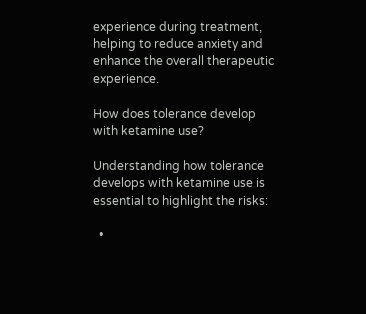experience during treatment, helping to reduce anxiety and enhance the overall therapeutic experience.

How does tolerance develop with ketamine use?

Understanding how tolerance develops with ketamine use is essential to highlight the risks:

  •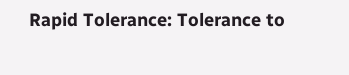Rapid Tolerance: Tolerance to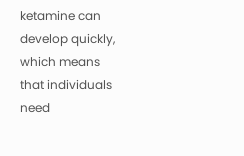ketamine can develop quickly, which means that individuals need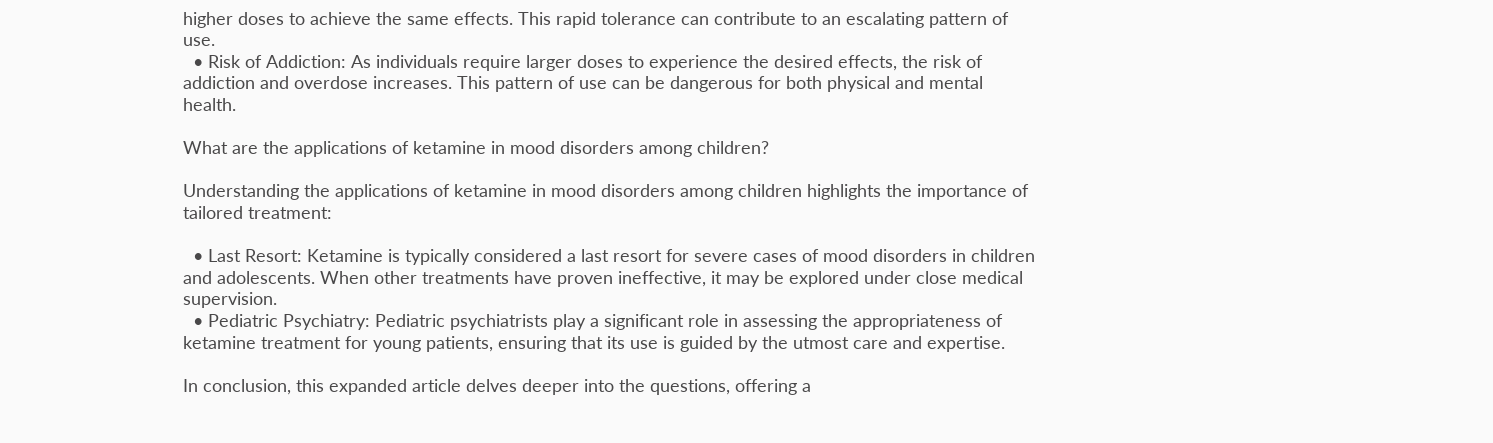higher doses to achieve the same effects. This rapid tolerance can contribute to an escalating pattern of use.
  • Risk of Addiction: As individuals require larger doses to experience the desired effects, the risk of addiction and overdose increases. This pattern of use can be dangerous for both physical and mental health.

What are the applications of ketamine in mood disorders among children?

Understanding the applications of ketamine in mood disorders among children highlights the importance of tailored treatment:

  • Last Resort: Ketamine is typically considered a last resort for severe cases of mood disorders in children and adolescents. When other treatments have proven ineffective, it may be explored under close medical supervision.
  • Pediatric Psychiatry: Pediatric psychiatrists play a significant role in assessing the appropriateness of ketamine treatment for young patients, ensuring that its use is guided by the utmost care and expertise.

In conclusion, this expanded article delves deeper into the questions, offering a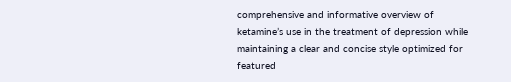comprehensive and informative overview of ketamine’s use in the treatment of depression while maintaining a clear and concise style optimized for featured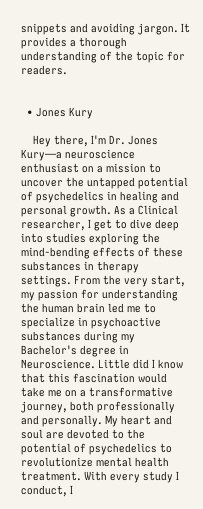snippets and avoiding jargon. It provides a thorough understanding of the topic for readers.


  • Jones Kury

    Hey there, I'm Dr. Jones Kury—a neuroscience enthusiast on a mission to uncover the untapped potential of psychedelics in healing and personal growth. As a Clinical researcher, I get to dive deep into studies exploring the mind-bending effects of these substances in therapy settings. From the very start, my passion for understanding the human brain led me to specialize in psychoactive substances during my Bachelor's degree in Neuroscience. Little did I know that this fascination would take me on a transformative journey, both professionally and personally. My heart and soul are devoted to the potential of psychedelics to revolutionize mental health treatment. With every study I conduct, I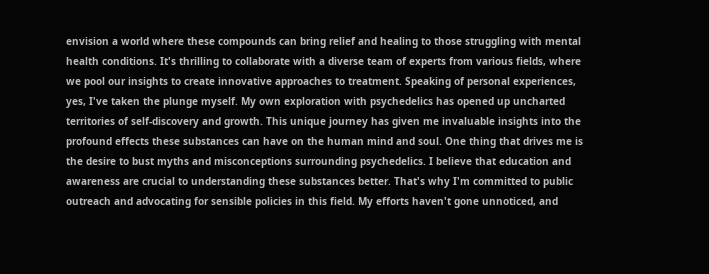envision a world where these compounds can bring relief and healing to those struggling with mental health conditions. It's thrilling to collaborate with a diverse team of experts from various fields, where we pool our insights to create innovative approaches to treatment. Speaking of personal experiences, yes, I've taken the plunge myself. My own exploration with psychedelics has opened up uncharted territories of self-discovery and growth. This unique journey has given me invaluable insights into the profound effects these substances can have on the human mind and soul. One thing that drives me is the desire to bust myths and misconceptions surrounding psychedelics. I believe that education and awareness are crucial to understanding these substances better. That's why I'm committed to public outreach and advocating for sensible policies in this field. My efforts haven't gone unnoticed, and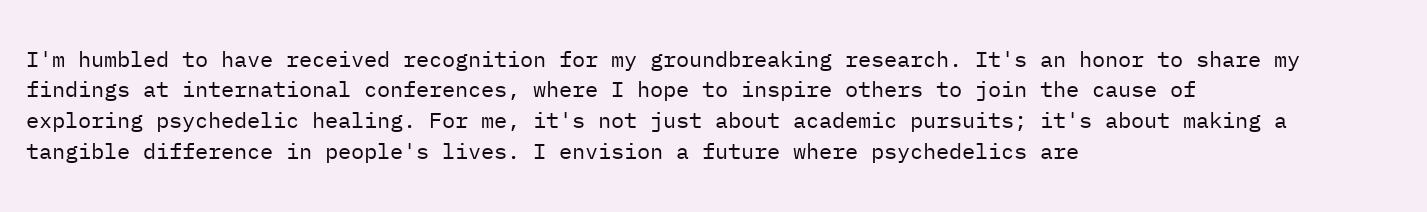I'm humbled to have received recognition for my groundbreaking research. It's an honor to share my findings at international conferences, where I hope to inspire others to join the cause of exploring psychedelic healing. For me, it's not just about academic pursuits; it's about making a tangible difference in people's lives. I envision a future where psychedelics are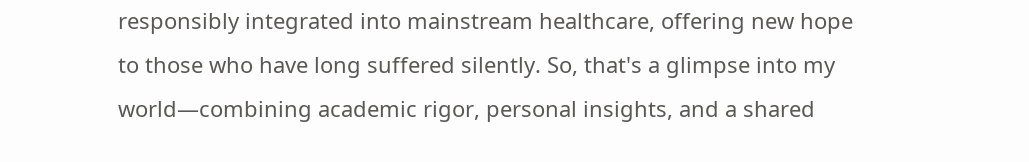responsibly integrated into mainstream healthcare, offering new hope to those who have long suffered silently. So, that's a glimpse into my world—combining academic rigor, personal insights, and a shared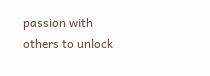passion with others to unlock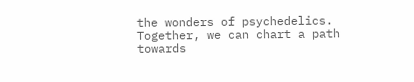the wonders of psychedelics. Together, we can chart a path towards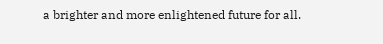a brighter and more enlightened future for all.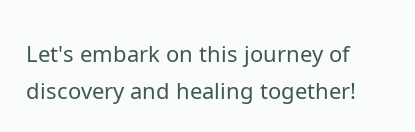Let's embark on this journey of discovery and healing together!